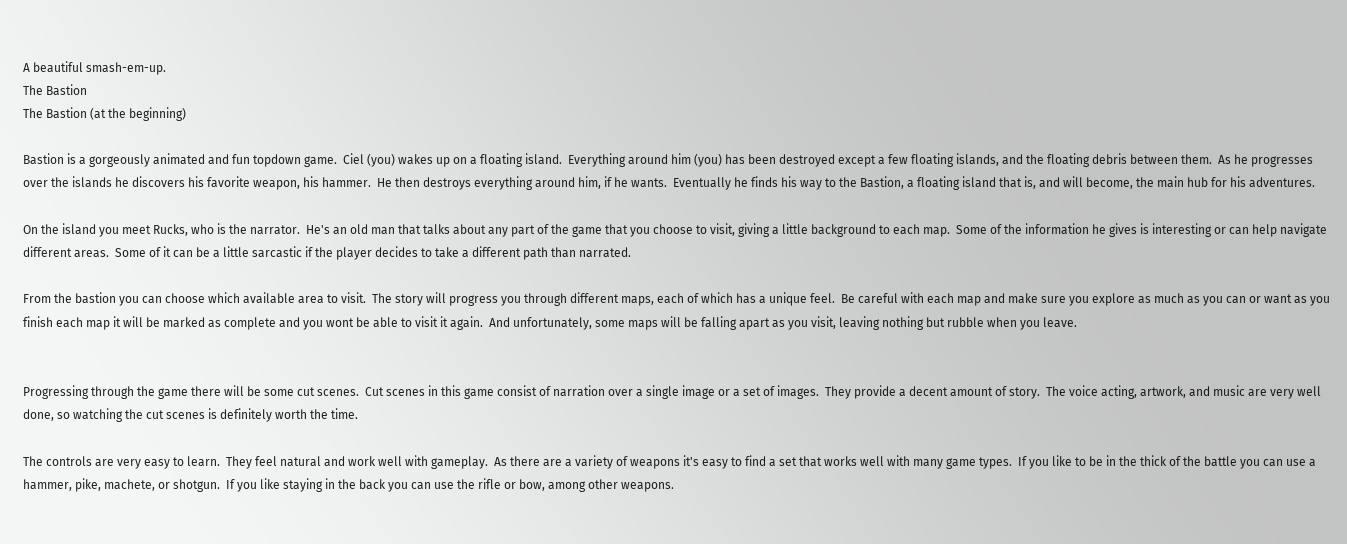A beautiful smash-em-up.
The Bastion
The Bastion (at the beginning)

Bastion is a gorgeously animated and fun topdown game.  Ciel (you) wakes up on a floating island.  Everything around him (you) has been destroyed except a few floating islands, and the floating debris between them.  As he progresses over the islands he discovers his favorite weapon, his hammer.  He then destroys everything around him, if he wants.  Eventually he finds his way to the Bastion, a floating island that is, and will become, the main hub for his adventures.

On the island you meet Rucks, who is the narrator.  He's an old man that talks about any part of the game that you choose to visit, giving a little background to each map.  Some of the information he gives is interesting or can help navigate different areas.  Some of it can be a little sarcastic if the player decides to take a different path than narrated.

From the bastion you can choose which available area to visit.  The story will progress you through different maps, each of which has a unique feel.  Be careful with each map and make sure you explore as much as you can or want as you finish each map it will be marked as complete and you wont be able to visit it again.  And unfortunately, some maps will be falling apart as you visit, leaving nothing but rubble when you leave.


Progressing through the game there will be some cut scenes.  Cut scenes in this game consist of narration over a single image or a set of images.  They provide a decent amount of story.  The voice acting, artwork, and music are very well done, so watching the cut scenes is definitely worth the time.

The controls are very easy to learn.  They feel natural and work well with gameplay.  As there are a variety of weapons it's easy to find a set that works well with many game types.  If you like to be in the thick of the battle you can use a hammer, pike, machete, or shotgun.  If you like staying in the back you can use the rifle or bow, among other weapons.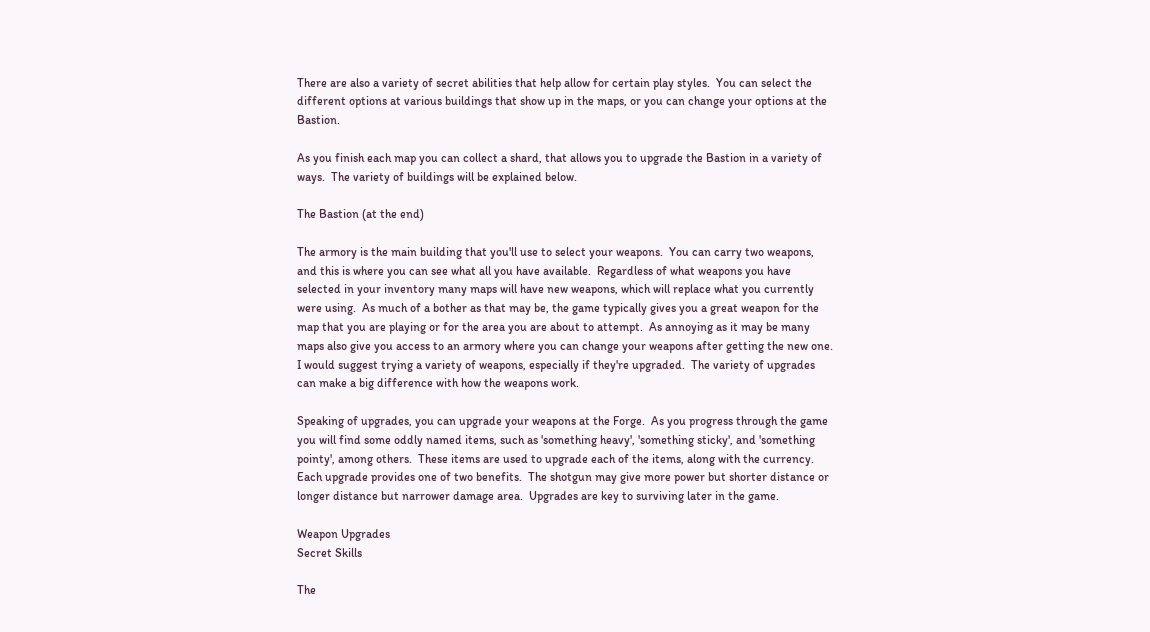There are also a variety of secret abilities that help allow for certain play styles.  You can select the different options at various buildings that show up in the maps, or you can change your options at the Bastion.

As you finish each map you can collect a shard, that allows you to upgrade the Bastion in a variety of ways.  The variety of buildings will be explained below.

The Bastion (at the end)

The armory is the main building that you'll use to select your weapons.  You can carry two weapons, and this is where you can see what all you have available.  Regardless of what weapons you have selected in your inventory many maps will have new weapons, which will replace what you currently were using.  As much of a bother as that may be, the game typically gives you a great weapon for the map that you are playing or for the area you are about to attempt.  As annoying as it may be many maps also give you access to an armory where you can change your weapons after getting the new one.  I would suggest trying a variety of weapons, especially if they're upgraded.  The variety of upgrades can make a big difference with how the weapons work.

Speaking of upgrades, you can upgrade your weapons at the Forge.  As you progress through the game you will find some oddly named items, such as 'something heavy', 'something sticky', and 'something pointy', among others.  These items are used to upgrade each of the items, along with the currency.  Each upgrade provides one of two benefits.  The shotgun may give more power but shorter distance or longer distance but narrower damage area.  Upgrades are key to surviving later in the game.

Weapon Upgrades
Secret Skills

The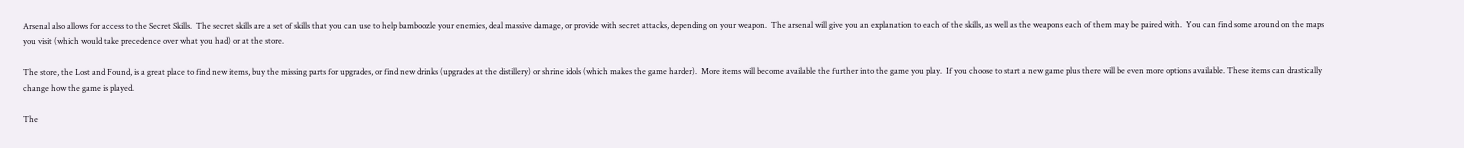Arsenal also allows for access to the Secret Skills.  The secret skills are a set of skills that you can use to help bamboozle your enemies, deal massive damage, or provide with secret attacks, depending on your weapon.  The arsenal will give you an explanation to each of the skills, as well as the weapons each of them may be paired with.  You can find some around on the maps you visit (which would take precedence over what you had) or at the store.

The store, the Lost and Found, is a great place to find new items, buy the missing parts for upgrades, or find new drinks (upgrades at the distillery) or shrine idols (which makes the game harder).  More items will become available the further into the game you play.  If you choose to start a new game plus there will be even more options available. These items can drastically change how the game is played.

The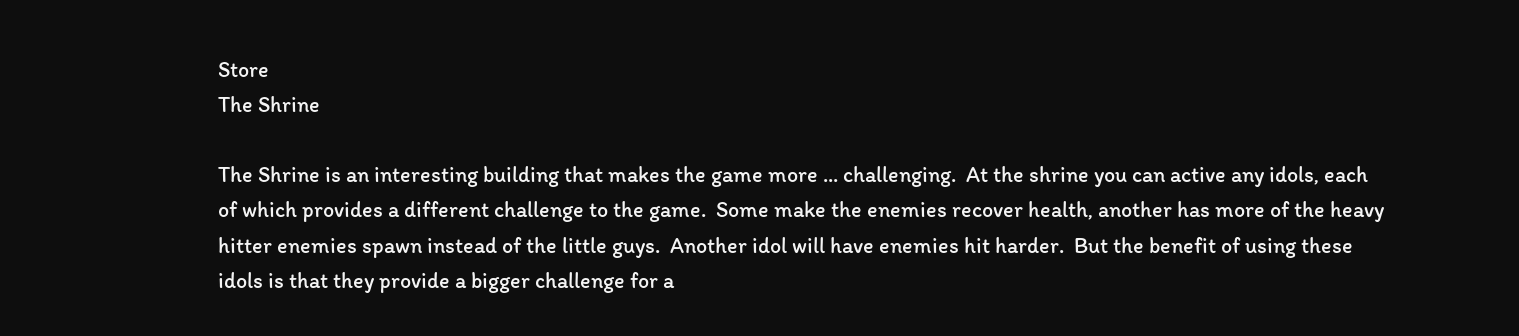Store
The Shrine

The Shrine is an interesting building that makes the game more ... challenging.  At the shrine you can active any idols, each of which provides a different challenge to the game.  Some make the enemies recover health, another has more of the heavy hitter enemies spawn instead of the little guys.  Another idol will have enemies hit harder.  But the benefit of using these idols is that they provide a bigger challenge for a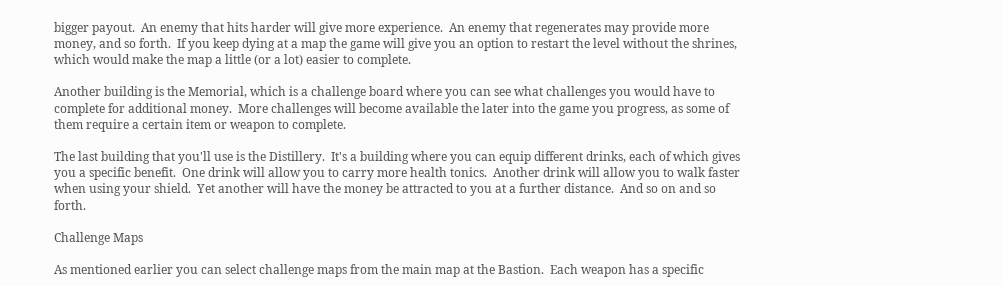bigger payout.  An enemy that hits harder will give more experience.  An enemy that regenerates may provide more money, and so forth.  If you keep dying at a map the game will give you an option to restart the level without the shrines, which would make the map a little (or a lot) easier to complete.

Another building is the Memorial, which is a challenge board where you can see what challenges you would have to complete for additional money.  More challenges will become available the later into the game you progress, as some of them require a certain item or weapon to complete.

The last building that you'll use is the Distillery.  It's a building where you can equip different drinks, each of which gives you a specific benefit.  One drink will allow you to carry more health tonics.  Another drink will allow you to walk faster when using your shield.  Yet another will have the money be attracted to you at a further distance.  And so on and so forth.

Challenge Maps

As mentioned earlier you can select challenge maps from the main map at the Bastion.  Each weapon has a specific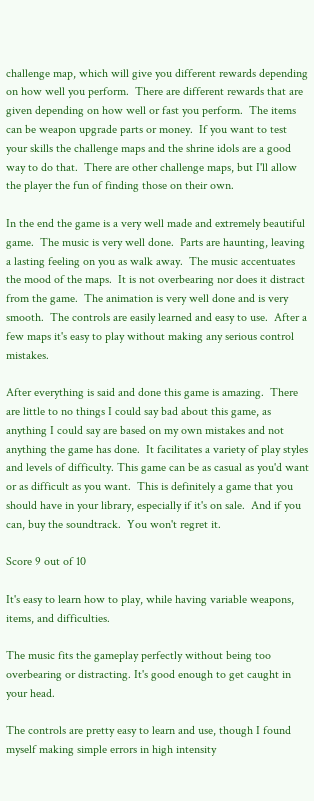challenge map, which will give you different rewards depending on how well you perform.  There are different rewards that are given depending on how well or fast you perform.  The items can be weapon upgrade parts or money.  If you want to test your skills the challenge maps and the shrine idols are a good way to do that.  There are other challenge maps, but I'll allow the player the fun of finding those on their own.

In the end the game is a very well made and extremely beautiful game.  The music is very well done.  Parts are haunting, leaving a lasting feeling on you as walk away.  The music accentuates the mood of the maps.  It is not overbearing nor does it distract from the game.  The animation is very well done and is very smooth.  The controls are easily learned and easy to use.  After a few maps it's easy to play without making any serious control mistakes.

After everything is said and done this game is amazing.  There are little to no things I could say bad about this game, as anything I could say are based on my own mistakes and not anything the game has done.  It facilitates a variety of play styles and levels of difficulty. This game can be as casual as you'd want or as difficult as you want.  This is definitely a game that you should have in your library, especially if it's on sale.  And if you can, buy the soundtrack.  You won't regret it.

Score 9 out of 10

It's easy to learn how to play, while having variable weapons, items, and difficulties.

The music fits the gameplay perfectly without being too overbearing or distracting. It's good enough to get caught in your head.

The controls are pretty easy to learn and use, though I found myself making simple errors in high intensity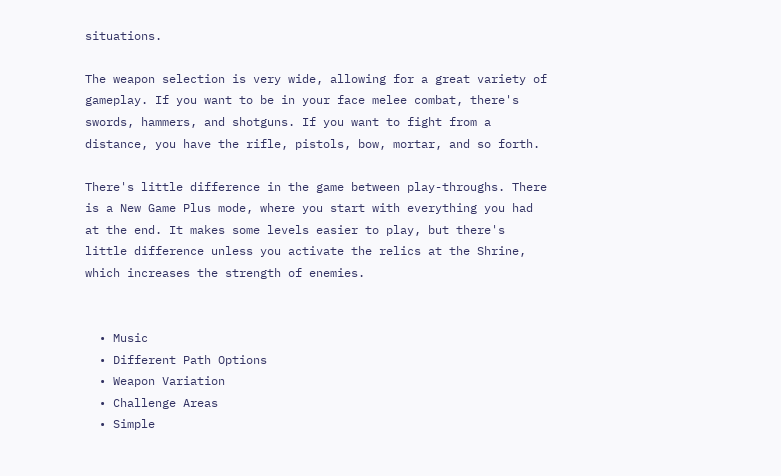situations.

The weapon selection is very wide, allowing for a great variety of gameplay. If you want to be in your face melee combat, there's swords, hammers, and shotguns. If you want to fight from a distance, you have the rifle, pistols, bow, mortar, and so forth.

There's little difference in the game between play-throughs. There is a New Game Plus mode, where you start with everything you had at the end. It makes some levels easier to play, but there's little difference unless you activate the relics at the Shrine, which increases the strength of enemies.


  • Music
  • Different Path Options
  • Weapon Variation
  • Challenge Areas
  • Simple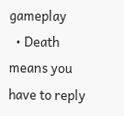gameplay
  • Death means you have to reply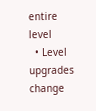entire level
  • Level upgrades change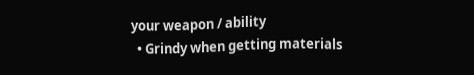your weapon / ability
  • Grindy when getting materials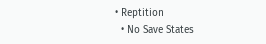• Reptition
  • No Save States